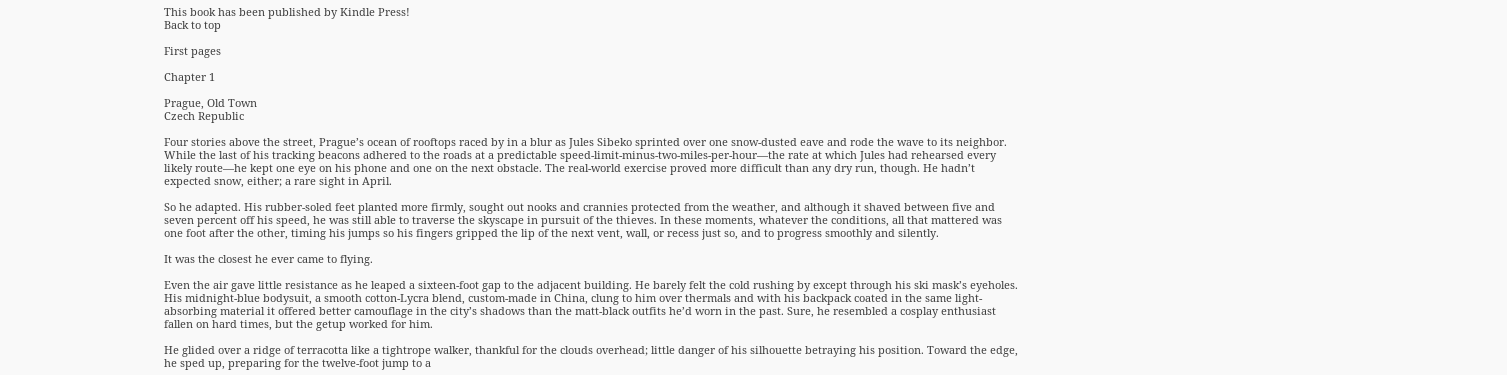This book has been published by Kindle Press!
Back to top

First pages

Chapter 1

Prague, Old Town
Czech Republic

Four stories above the street, Prague’s ocean of rooftops raced by in a blur as Jules Sibeko sprinted over one snow-dusted eave and rode the wave to its neighbor. While the last of his tracking beacons adhered to the roads at a predictable speed-limit-minus-two-miles-per-hour—the rate at which Jules had rehearsed every likely route—he kept one eye on his phone and one on the next obstacle. The real-world exercise proved more difficult than any dry run, though. He hadn’t expected snow, either; a rare sight in April.

So he adapted. His rubber-soled feet planted more firmly, sought out nooks and crannies protected from the weather, and although it shaved between five and seven percent off his speed, he was still able to traverse the skyscape in pursuit of the thieves. In these moments, whatever the conditions, all that mattered was one foot after the other, timing his jumps so his fingers gripped the lip of the next vent, wall, or recess just so, and to progress smoothly and silently.

It was the closest he ever came to flying.

Even the air gave little resistance as he leaped a sixteen-foot gap to the adjacent building. He barely felt the cold rushing by except through his ski mask’s eyeholes. His midnight-blue bodysuit, a smooth cotton-Lycra blend, custom-made in China, clung to him over thermals and with his backpack coated in the same light-absorbing material it offered better camouflage in the city’s shadows than the matt-black outfits he’d worn in the past. Sure, he resembled a cosplay enthusiast fallen on hard times, but the getup worked for him.

He glided over a ridge of terracotta like a tightrope walker, thankful for the clouds overhead; little danger of his silhouette betraying his position. Toward the edge, he sped up, preparing for the twelve-foot jump to a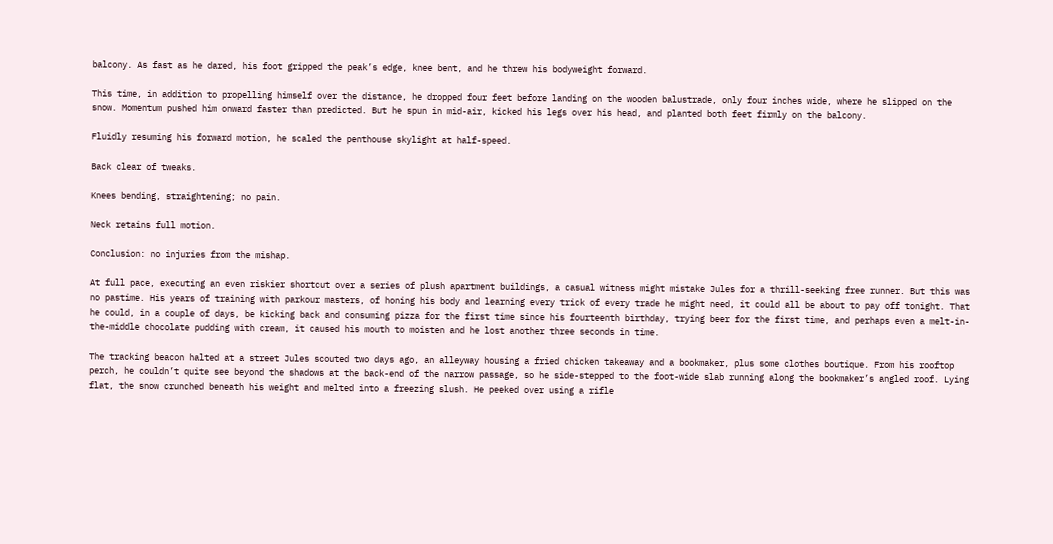balcony. As fast as he dared, his foot gripped the peak’s edge, knee bent, and he threw his bodyweight forward.

This time, in addition to propelling himself over the distance, he dropped four feet before landing on the wooden balustrade, only four inches wide, where he slipped on the snow. Momentum pushed him onward faster than predicted. But he spun in mid-air, kicked his legs over his head, and planted both feet firmly on the balcony.

Fluidly resuming his forward motion, he scaled the penthouse skylight at half-speed.

Back clear of tweaks.

Knees bending, straightening; no pain.

Neck retains full motion.

Conclusion: no injuries from the mishap.

At full pace, executing an even riskier shortcut over a series of plush apartment buildings, a casual witness might mistake Jules for a thrill-seeking free runner. But this was no pastime. His years of training with parkour masters, of honing his body and learning every trick of every trade he might need, it could all be about to pay off tonight. That he could, in a couple of days, be kicking back and consuming pizza for the first time since his fourteenth birthday, trying beer for the first time, and perhaps even a melt-in-the-middle chocolate pudding with cream, it caused his mouth to moisten and he lost another three seconds in time.

The tracking beacon halted at a street Jules scouted two days ago, an alleyway housing a fried chicken takeaway and a bookmaker, plus some clothes boutique. From his rooftop perch, he couldn’t quite see beyond the shadows at the back-end of the narrow passage, so he side-stepped to the foot-wide slab running along the bookmaker’s angled roof. Lying flat, the snow crunched beneath his weight and melted into a freezing slush. He peeked over using a rifle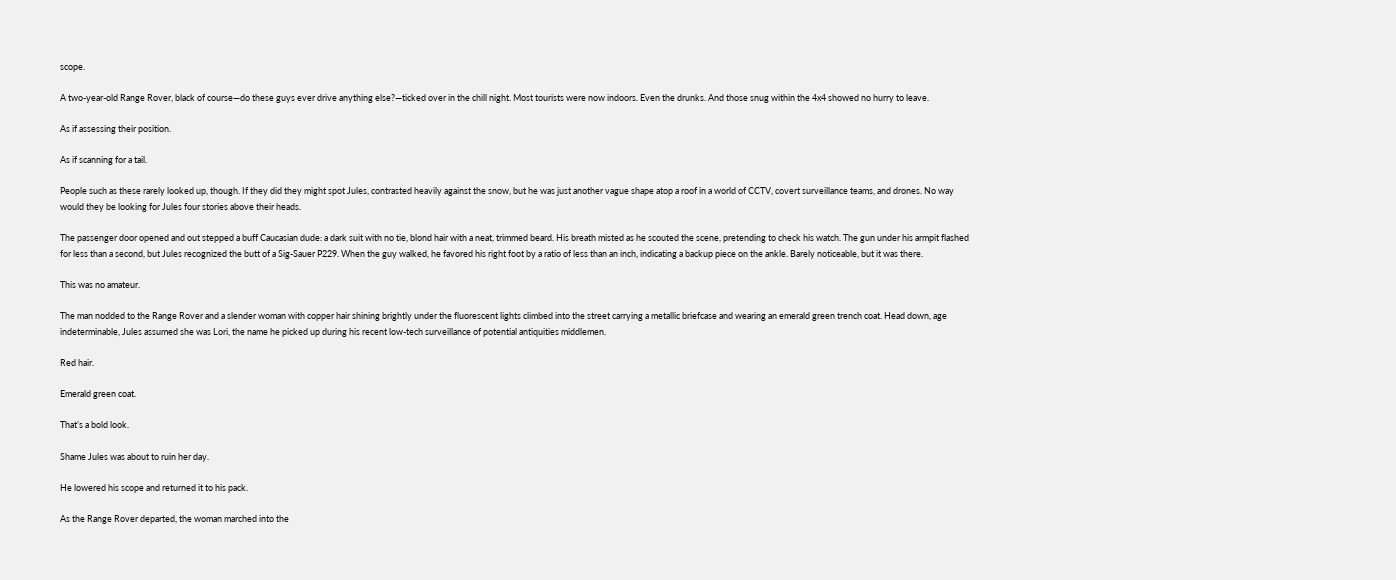scope.

A two-year-old Range Rover, black of course—do these guys ever drive anything else?—ticked over in the chill night. Most tourists were now indoors. Even the drunks. And those snug within the 4x4 showed no hurry to leave.

As if assessing their position.

As if scanning for a tail.

People such as these rarely looked up, though. If they did they might spot Jules, contrasted heavily against the snow, but he was just another vague shape atop a roof in a world of CCTV, covert surveillance teams, and drones. No way would they be looking for Jules four stories above their heads.

The passenger door opened and out stepped a buff Caucasian dude: a dark suit with no tie, blond hair with a neat, trimmed beard. His breath misted as he scouted the scene, pretending to check his watch. The gun under his armpit flashed for less than a second, but Jules recognized the butt of a Sig-Sauer P229. When the guy walked, he favored his right foot by a ratio of less than an inch, indicating a backup piece on the ankle. Barely noticeable, but it was there.

This was no amateur.

The man nodded to the Range Rover and a slender woman with copper hair shining brightly under the fluorescent lights climbed into the street carrying a metallic briefcase and wearing an emerald green trench coat. Head down, age indeterminable, Jules assumed she was Lori, the name he picked up during his recent low-tech surveillance of potential antiquities middlemen.

Red hair.

Emerald green coat.

That’s a bold look.

Shame Jules was about to ruin her day.

He lowered his scope and returned it to his pack.

As the Range Rover departed, the woman marched into the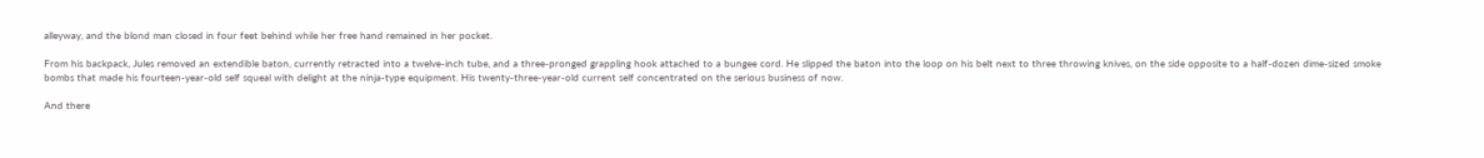alleyway, and the blond man closed in four feet behind while her free hand remained in her pocket.

From his backpack, Jules removed an extendible baton, currently retracted into a twelve-inch tube, and a three-pronged grappling hook attached to a bungee cord. He slipped the baton into the loop on his belt next to three throwing knives, on the side opposite to a half-dozen dime-sized smoke bombs that made his fourteen-year-old self squeal with delight at the ninja-type equipment. His twenty-three-year-old current self concentrated on the serious business of now.

And there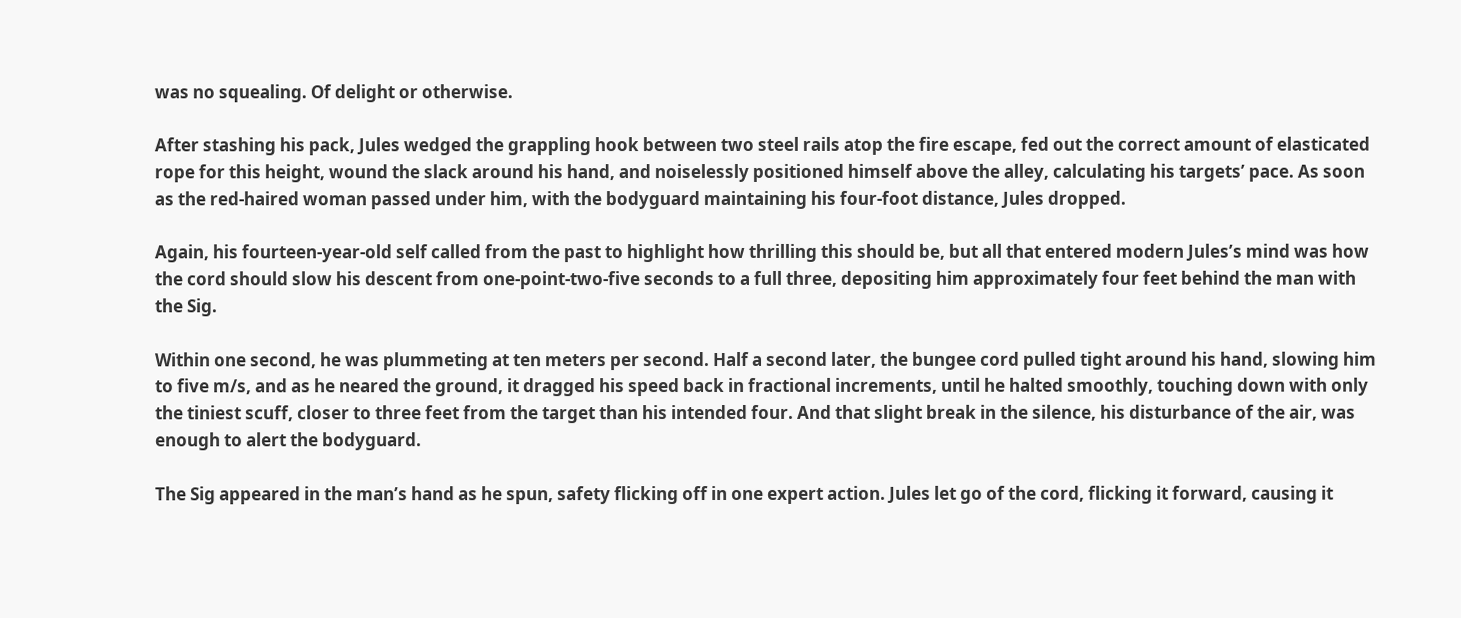was no squealing. Of delight or otherwise.

After stashing his pack, Jules wedged the grappling hook between two steel rails atop the fire escape, fed out the correct amount of elasticated rope for this height, wound the slack around his hand, and noiselessly positioned himself above the alley, calculating his targets’ pace. As soon as the red-haired woman passed under him, with the bodyguard maintaining his four-foot distance, Jules dropped.

Again, his fourteen-year-old self called from the past to highlight how thrilling this should be, but all that entered modern Jules’s mind was how the cord should slow his descent from one-point-two-five seconds to a full three, depositing him approximately four feet behind the man with the Sig.

Within one second, he was plummeting at ten meters per second. Half a second later, the bungee cord pulled tight around his hand, slowing him to five m/s, and as he neared the ground, it dragged his speed back in fractional increments, until he halted smoothly, touching down with only the tiniest scuff, closer to three feet from the target than his intended four. And that slight break in the silence, his disturbance of the air, was enough to alert the bodyguard.

The Sig appeared in the man’s hand as he spun, safety flicking off in one expert action. Jules let go of the cord, flicking it forward, causing it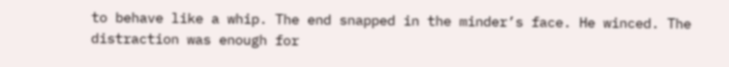to behave like a whip. The end snapped in the minder’s face. He winced. The distraction was enough for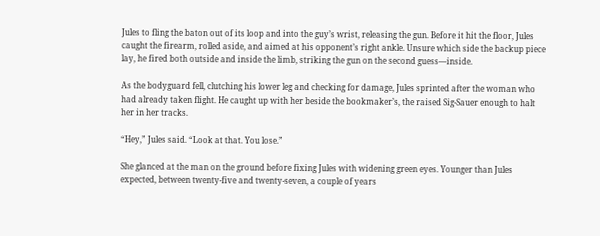Jules to fling the baton out of its loop and into the guy’s wrist, releasing the gun. Before it hit the floor, Jules caught the firearm, rolled aside, and aimed at his opponent’s right ankle. Unsure which side the backup piece lay, he fired both outside and inside the limb, striking the gun on the second guess—inside.

As the bodyguard fell, clutching his lower leg and checking for damage, Jules sprinted after the woman who had already taken flight. He caught up with her beside the bookmaker’s, the raised Sig-Sauer enough to halt her in her tracks.

“Hey,” Jules said. “Look at that. You lose.”

She glanced at the man on the ground before fixing Jules with widening green eyes. Younger than Jules expected, between twenty-five and twenty-seven, a couple of years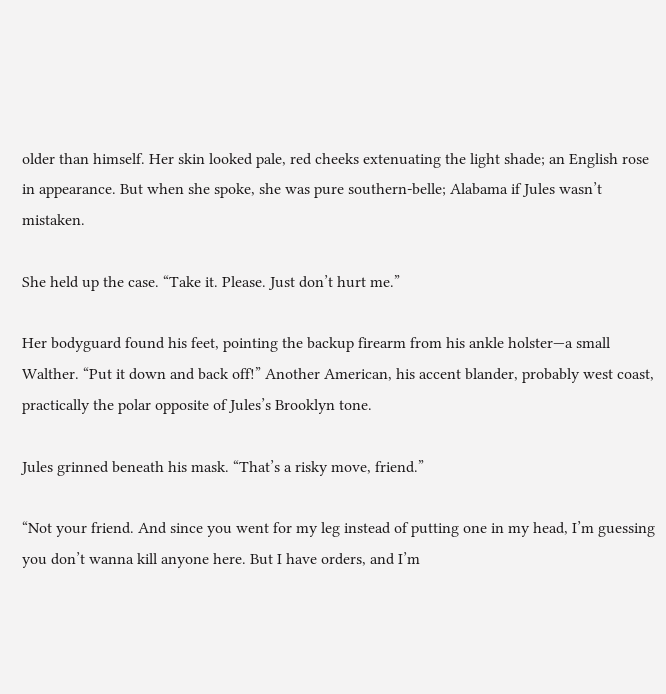older than himself. Her skin looked pale, red cheeks extenuating the light shade; an English rose in appearance. But when she spoke, she was pure southern-belle; Alabama if Jules wasn’t mistaken.

She held up the case. “Take it. Please. Just don’t hurt me.”

Her bodyguard found his feet, pointing the backup firearm from his ankle holster—a small Walther. “Put it down and back off!” Another American, his accent blander, probably west coast, practically the polar opposite of Jules’s Brooklyn tone.

Jules grinned beneath his mask. “That’s a risky move, friend.”

“Not your friend. And since you went for my leg instead of putting one in my head, I’m guessing you don’t wanna kill anyone here. But I have orders, and I’m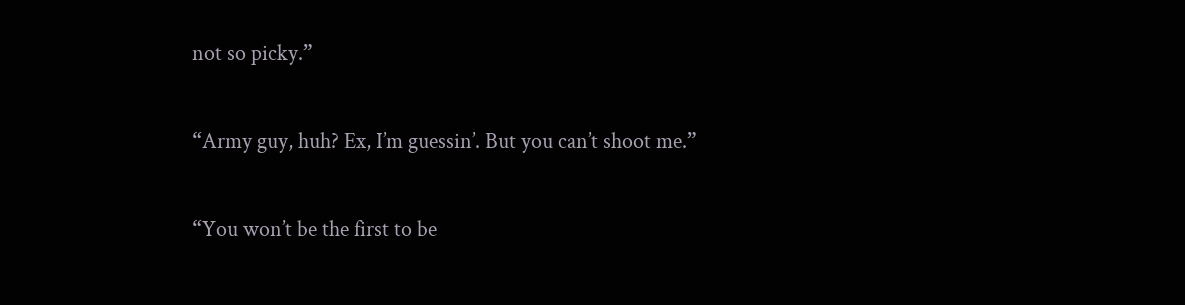not so picky.”

“Army guy, huh? Ex, I’m guessin’. But you can’t shoot me.”

“You won’t be the first to be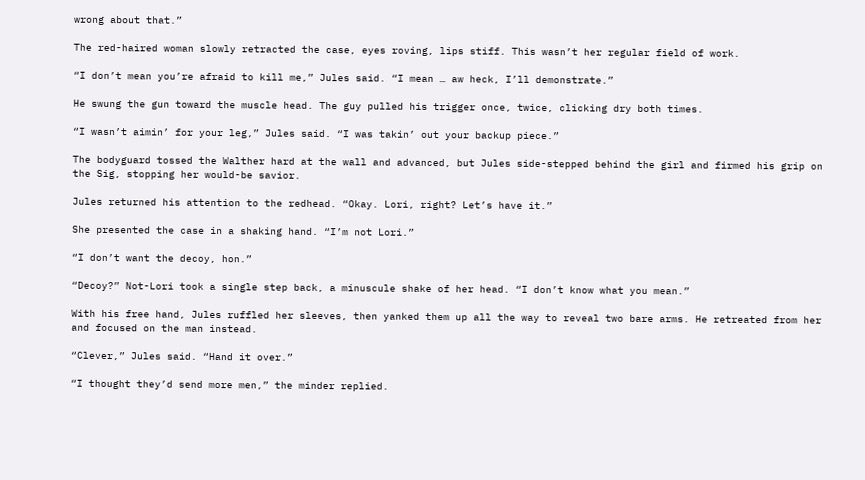wrong about that.”

The red-haired woman slowly retracted the case, eyes roving, lips stiff. This wasn’t her regular field of work.

“I don’t mean you’re afraid to kill me,” Jules said. “I mean … aw heck, I’ll demonstrate.”

He swung the gun toward the muscle head. The guy pulled his trigger once, twice, clicking dry both times.

“I wasn’t aimin’ for your leg,” Jules said. “I was takin’ out your backup piece.”

The bodyguard tossed the Walther hard at the wall and advanced, but Jules side-stepped behind the girl and firmed his grip on the Sig, stopping her would-be savior.

Jules returned his attention to the redhead. “Okay. Lori, right? Let’s have it.”

She presented the case in a shaking hand. “I’m not Lori.”

“I don’t want the decoy, hon.”

“Decoy?” Not-Lori took a single step back, a minuscule shake of her head. “I don’t know what you mean.”

With his free hand, Jules ruffled her sleeves, then yanked them up all the way to reveal two bare arms. He retreated from her and focused on the man instead.

“Clever,” Jules said. “Hand it over.”

“I thought they’d send more men,” the minder replied.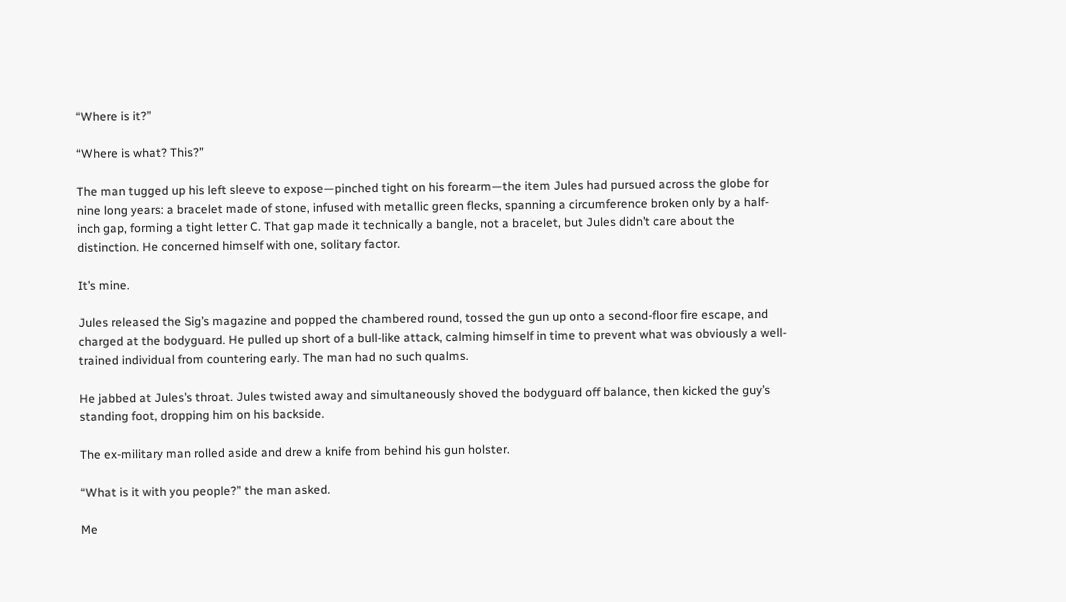“Where is it?”

“Where is what? This?”

The man tugged up his left sleeve to expose—pinched tight on his forearm—the item Jules had pursued across the globe for nine long years: a bracelet made of stone, infused with metallic green flecks, spanning a circumference broken only by a half-inch gap, forming a tight letter C. That gap made it technically a bangle, not a bracelet, but Jules didn’t care about the distinction. He concerned himself with one, solitary factor.

It’s mine.

Jules released the Sig’s magazine and popped the chambered round, tossed the gun up onto a second-floor fire escape, and charged at the bodyguard. He pulled up short of a bull-like attack, calming himself in time to prevent what was obviously a well-trained individual from countering early. The man had no such qualms.

He jabbed at Jules’s throat. Jules twisted away and simultaneously shoved the bodyguard off balance, then kicked the guy’s standing foot, dropping him on his backside.

The ex-military man rolled aside and drew a knife from behind his gun holster.

“What is it with you people?” the man asked.

Me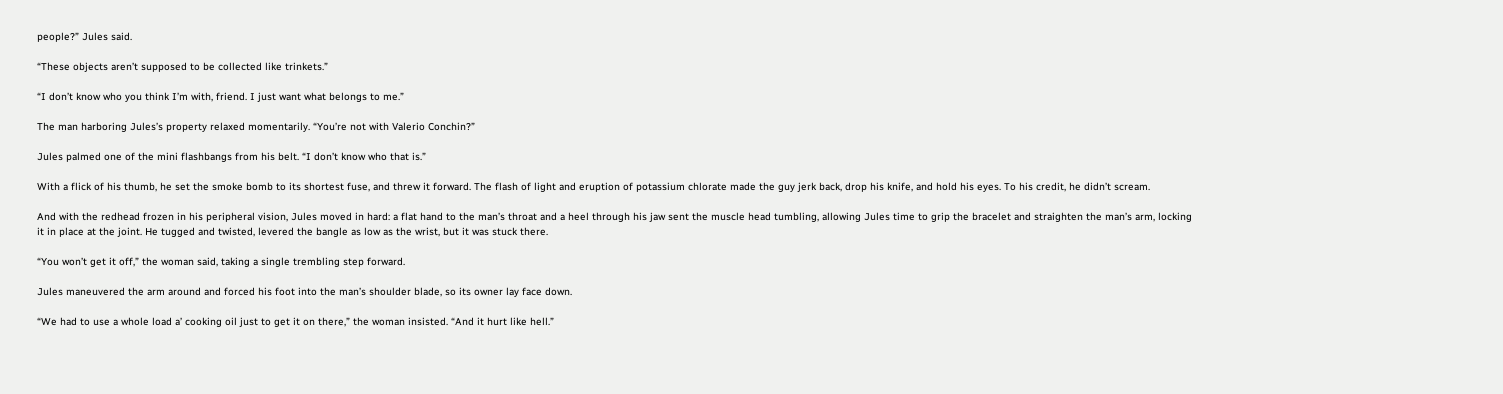people?” Jules said.

“These objects aren’t supposed to be collected like trinkets.”

“I don’t know who you think I’m with, friend. I just want what belongs to me.”

The man harboring Jules’s property relaxed momentarily. “You’re not with Valerio Conchin?”

Jules palmed one of the mini flashbangs from his belt. “I don’t know who that is.”

With a flick of his thumb, he set the smoke bomb to its shortest fuse, and threw it forward. The flash of light and eruption of potassium chlorate made the guy jerk back, drop his knife, and hold his eyes. To his credit, he didn’t scream.

And with the redhead frozen in his peripheral vision, Jules moved in hard: a flat hand to the man’s throat and a heel through his jaw sent the muscle head tumbling, allowing Jules time to grip the bracelet and straighten the man’s arm, locking it in place at the joint. He tugged and twisted, levered the bangle as low as the wrist, but it was stuck there.

“You won’t get it off,” the woman said, taking a single trembling step forward.

Jules maneuvered the arm around and forced his foot into the man’s shoulder blade, so its owner lay face down.

“We had to use a whole load a’ cooking oil just to get it on there,” the woman insisted. “And it hurt like hell.”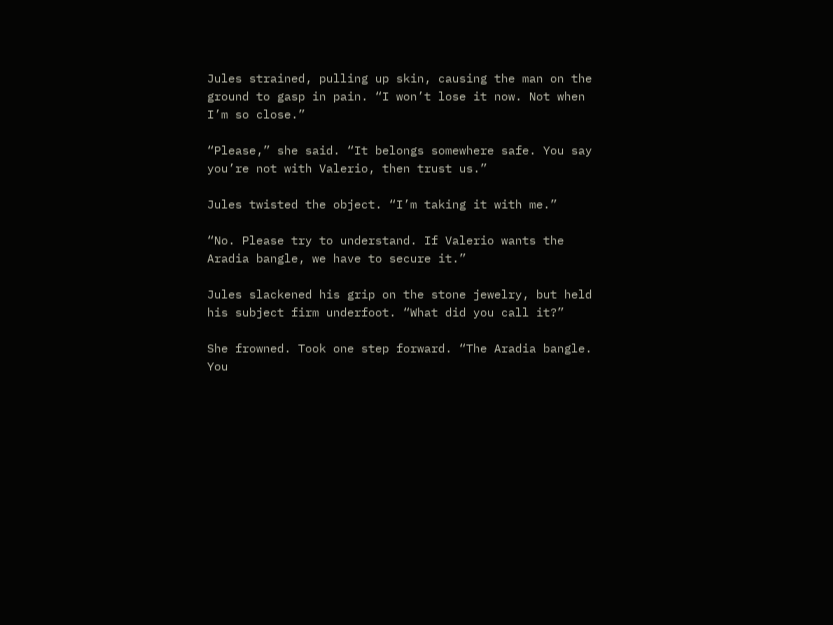Jules strained, pulling up skin, causing the man on the ground to gasp in pain. “I won’t lose it now. Not when I’m so close.”

“Please,” she said. “It belongs somewhere safe. You say you’re not with Valerio, then trust us.”

Jules twisted the object. “I’m taking it with me.”

“No. Please try to understand. If Valerio wants the Aradia bangle, we have to secure it.”

Jules slackened his grip on the stone jewelry, but held his subject firm underfoot. “What did you call it?”

She frowned. Took one step forward. “The Aradia bangle. You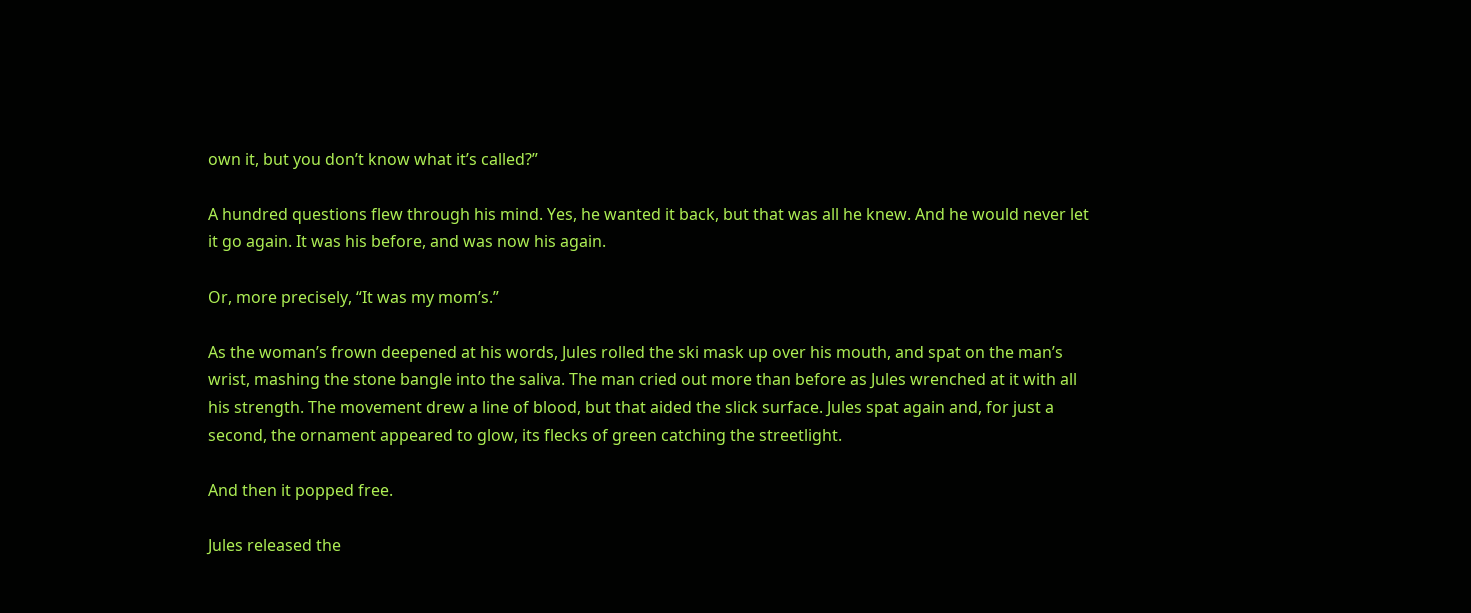own it, but you don’t know what it’s called?”

A hundred questions flew through his mind. Yes, he wanted it back, but that was all he knew. And he would never let it go again. It was his before, and was now his again.

Or, more precisely, “It was my mom’s.”

As the woman’s frown deepened at his words, Jules rolled the ski mask up over his mouth, and spat on the man’s wrist, mashing the stone bangle into the saliva. The man cried out more than before as Jules wrenched at it with all his strength. The movement drew a line of blood, but that aided the slick surface. Jules spat again and, for just a second, the ornament appeared to glow, its flecks of green catching the streetlight.

And then it popped free.

Jules released the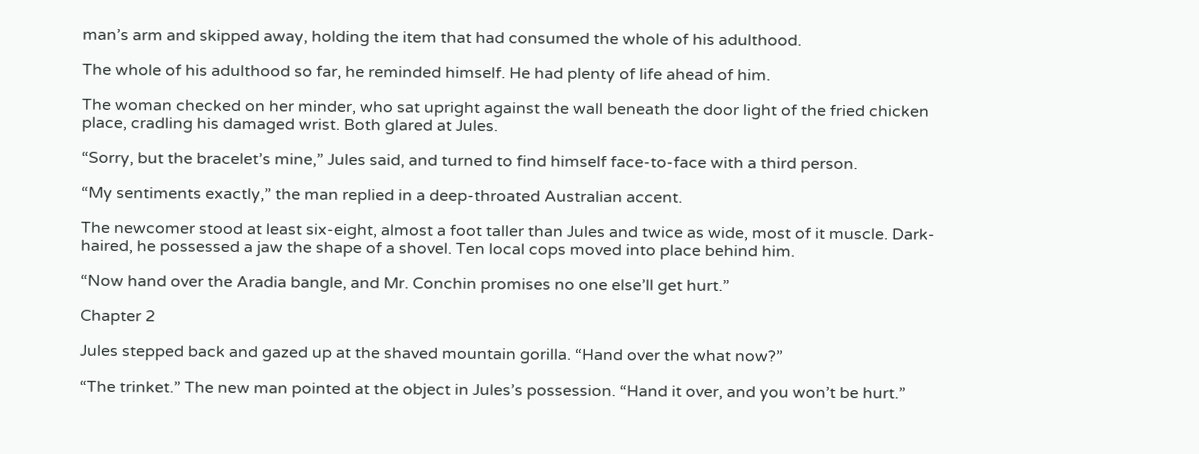man’s arm and skipped away, holding the item that had consumed the whole of his adulthood.

The whole of his adulthood so far, he reminded himself. He had plenty of life ahead of him.

The woman checked on her minder, who sat upright against the wall beneath the door light of the fried chicken place, cradling his damaged wrist. Both glared at Jules.

“Sorry, but the bracelet’s mine,” Jules said, and turned to find himself face-to-face with a third person.

“My sentiments exactly,” the man replied in a deep-throated Australian accent.

The newcomer stood at least six-eight, almost a foot taller than Jules and twice as wide, most of it muscle. Dark-haired, he possessed a jaw the shape of a shovel. Ten local cops moved into place behind him.

“Now hand over the Aradia bangle, and Mr. Conchin promises no one else’ll get hurt.”

Chapter 2

Jules stepped back and gazed up at the shaved mountain gorilla. “Hand over the what now?”

“The trinket.” The new man pointed at the object in Jules’s possession. “Hand it over, and you won’t be hurt.”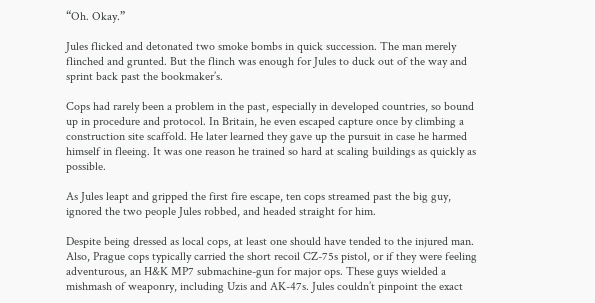“Oh. Okay.”

Jules flicked and detonated two smoke bombs in quick succession. The man merely flinched and grunted. But the flinch was enough for Jules to duck out of the way and sprint back past the bookmaker’s.

Cops had rarely been a problem in the past, especially in developed countries, so bound up in procedure and protocol. In Britain, he even escaped capture once by climbing a construction site scaffold. He later learned they gave up the pursuit in case he harmed himself in fleeing. It was one reason he trained so hard at scaling buildings as quickly as possible.

As Jules leapt and gripped the first fire escape, ten cops streamed past the big guy, ignored the two people Jules robbed, and headed straight for him.

Despite being dressed as local cops, at least one should have tended to the injured man. Also, Prague cops typically carried the short recoil CZ-75s pistol, or if they were feeling adventurous, an H&K MP7 submachine-gun for major ops. These guys wielded a mishmash of weaponry, including Uzis and AK-47s. Jules couldn’t pinpoint the exact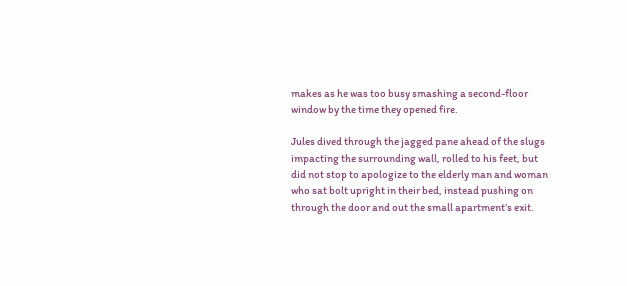makes as he was too busy smashing a second-floor window by the time they opened fire.

Jules dived through the jagged pane ahead of the slugs impacting the surrounding wall, rolled to his feet, but did not stop to apologize to the elderly man and woman who sat bolt upright in their bed, instead pushing on through the door and out the small apartment’s exit.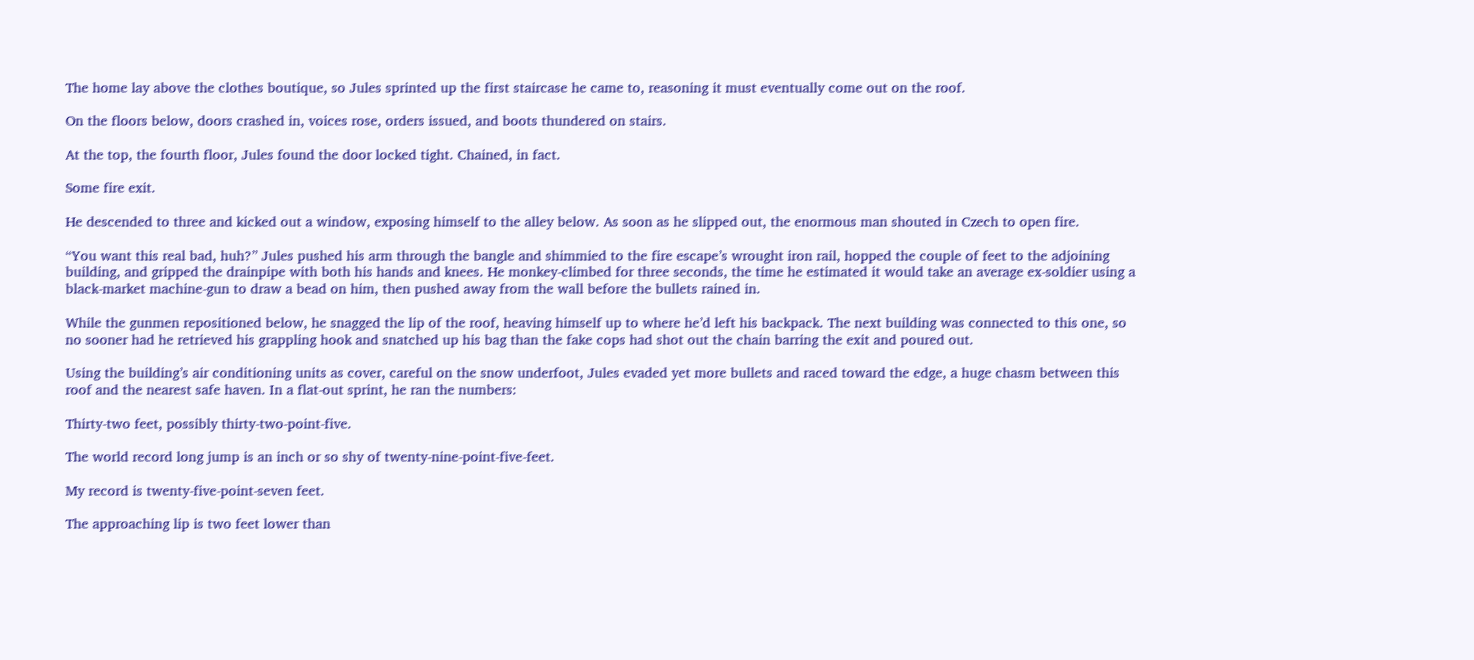The home lay above the clothes boutique, so Jules sprinted up the first staircase he came to, reasoning it must eventually come out on the roof.

On the floors below, doors crashed in, voices rose, orders issued, and boots thundered on stairs.

At the top, the fourth floor, Jules found the door locked tight. Chained, in fact.

Some fire exit.

He descended to three and kicked out a window, exposing himself to the alley below. As soon as he slipped out, the enormous man shouted in Czech to open fire.

“You want this real bad, huh?” Jules pushed his arm through the bangle and shimmied to the fire escape’s wrought iron rail, hopped the couple of feet to the adjoining building, and gripped the drainpipe with both his hands and knees. He monkey-climbed for three seconds, the time he estimated it would take an average ex-soldier using a black-market machine-gun to draw a bead on him, then pushed away from the wall before the bullets rained in.

While the gunmen repositioned below, he snagged the lip of the roof, heaving himself up to where he’d left his backpack. The next building was connected to this one, so no sooner had he retrieved his grappling hook and snatched up his bag than the fake cops had shot out the chain barring the exit and poured out.

Using the building’s air conditioning units as cover, careful on the snow underfoot, Jules evaded yet more bullets and raced toward the edge, a huge chasm between this roof and the nearest safe haven. In a flat-out sprint, he ran the numbers:

Thirty-two feet, possibly thirty-two-point-five.

The world record long jump is an inch or so shy of twenty-nine-point-five-feet.

My record is twenty-five-point-seven feet.

The approaching lip is two feet lower than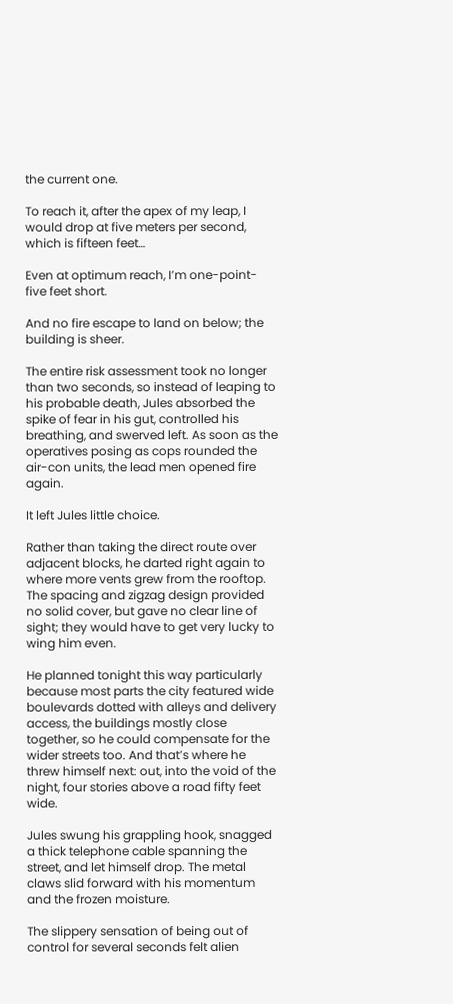the current one.

To reach it, after the apex of my leap, I would drop at five meters per second, which is fifteen feet…

Even at optimum reach, I’m one-point-five feet short.

And no fire escape to land on below; the building is sheer.

The entire risk assessment took no longer than two seconds, so instead of leaping to his probable death, Jules absorbed the spike of fear in his gut, controlled his breathing, and swerved left. As soon as the operatives posing as cops rounded the air-con units, the lead men opened fire again.

It left Jules little choice.

Rather than taking the direct route over adjacent blocks, he darted right again to where more vents grew from the rooftop. The spacing and zigzag design provided no solid cover, but gave no clear line of sight; they would have to get very lucky to wing him even.

He planned tonight this way particularly because most parts the city featured wide boulevards dotted with alleys and delivery access, the buildings mostly close together, so he could compensate for the wider streets too. And that’s where he threw himself next: out, into the void of the night, four stories above a road fifty feet wide.

Jules swung his grappling hook, snagged a thick telephone cable spanning the street, and let himself drop. The metal claws slid forward with his momentum and the frozen moisture.

The slippery sensation of being out of control for several seconds felt alien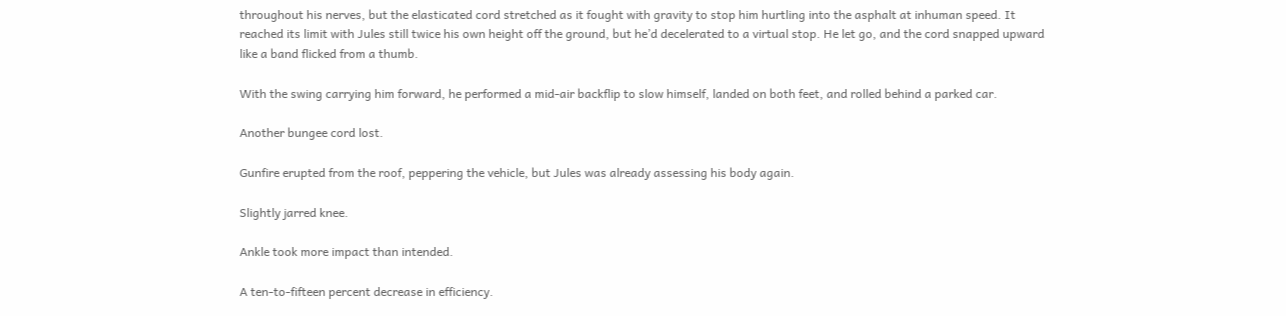throughout his nerves, but the elasticated cord stretched as it fought with gravity to stop him hurtling into the asphalt at inhuman speed. It reached its limit with Jules still twice his own height off the ground, but he’d decelerated to a virtual stop. He let go, and the cord snapped upward like a band flicked from a thumb.

With the swing carrying him forward, he performed a mid-air backflip to slow himself, landed on both feet, and rolled behind a parked car.

Another bungee cord lost.

Gunfire erupted from the roof, peppering the vehicle, but Jules was already assessing his body again.

Slightly jarred knee.

Ankle took more impact than intended.

A ten-to-fifteen percent decrease in efficiency.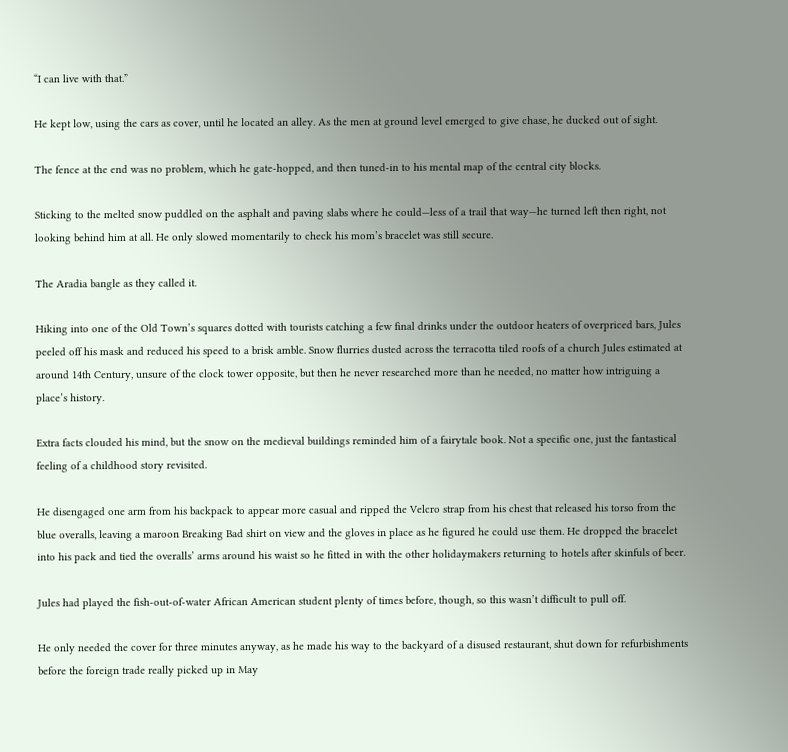“I can live with that.”

He kept low, using the cars as cover, until he located an alley. As the men at ground level emerged to give chase, he ducked out of sight.

The fence at the end was no problem, which he gate-hopped, and then tuned-in to his mental map of the central city blocks.

Sticking to the melted snow puddled on the asphalt and paving slabs where he could—less of a trail that way—he turned left then right, not looking behind him at all. He only slowed momentarily to check his mom’s bracelet was still secure.

The Aradia bangle as they called it.

Hiking into one of the Old Town’s squares dotted with tourists catching a few final drinks under the outdoor heaters of overpriced bars, Jules peeled off his mask and reduced his speed to a brisk amble. Snow flurries dusted across the terracotta tiled roofs of a church Jules estimated at around 14th Century, unsure of the clock tower opposite, but then he never researched more than he needed, no matter how intriguing a place’s history.

Extra facts clouded his mind, but the snow on the medieval buildings reminded him of a fairytale book. Not a specific one, just the fantastical feeling of a childhood story revisited.

He disengaged one arm from his backpack to appear more casual and ripped the Velcro strap from his chest that released his torso from the blue overalls, leaving a maroon Breaking Bad shirt on view and the gloves in place as he figured he could use them. He dropped the bracelet into his pack and tied the overalls’ arms around his waist so he fitted in with the other holidaymakers returning to hotels after skinfuls of beer.

Jules had played the fish-out-of-water African American student plenty of times before, though, so this wasn’t difficult to pull off.

He only needed the cover for three minutes anyway, as he made his way to the backyard of a disused restaurant, shut down for refurbishments before the foreign trade really picked up in May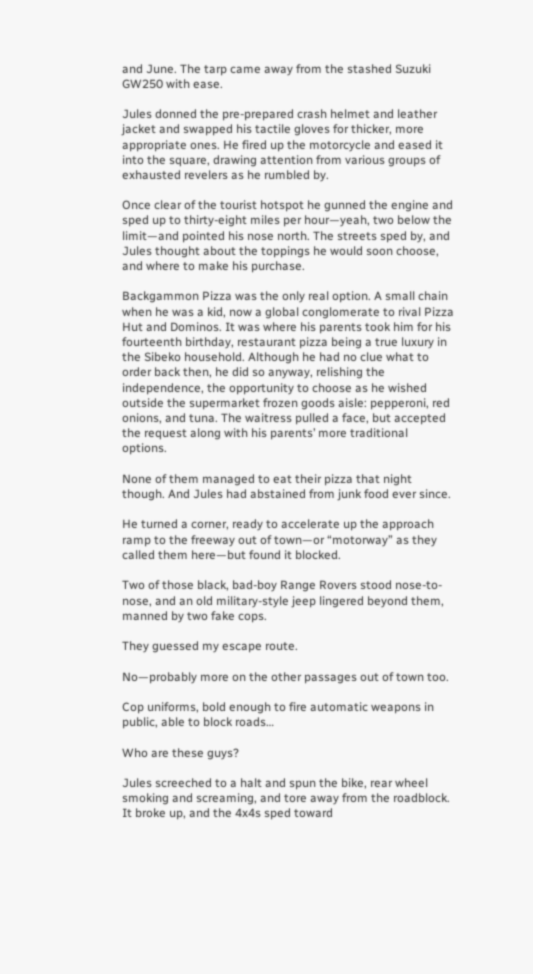and June. The tarp came away from the stashed Suzuki GW250 with ease.

Jules donned the pre-prepared crash helmet and leather jacket and swapped his tactile gloves for thicker, more appropriate ones. He fired up the motorcycle and eased it into the square, drawing attention from various groups of exhausted revelers as he rumbled by.

Once clear of the tourist hotspot he gunned the engine and sped up to thirty-eight miles per hour—yeah, two below the limit—and pointed his nose north. The streets sped by, and Jules thought about the toppings he would soon choose, and where to make his purchase.

Backgammon Pizza was the only real option. A small chain when he was a kid, now a global conglomerate to rival Pizza Hut and Dominos. It was where his parents took him for his fourteenth birthday, restaurant pizza being a true luxury in the Sibeko household. Although he had no clue what to order back then, he did so anyway, relishing the independence, the opportunity to choose as he wished outside the supermarket frozen goods aisle: pepperoni, red onions, and tuna. The waitress pulled a face, but accepted the request along with his parents’ more traditional options.

None of them managed to eat their pizza that night though. And Jules had abstained from junk food ever since.

He turned a corner, ready to accelerate up the approach ramp to the freeway out of town—or “motorway” as they called them here—but found it blocked.

Two of those black, bad-boy Range Rovers stood nose-to-nose, and an old military-style jeep lingered beyond them, manned by two fake cops.

They guessed my escape route.

No—probably more on the other passages out of town too.

Cop uniforms, bold enough to fire automatic weapons in public, able to block roads…

Who are these guys?

Jules screeched to a halt and spun the bike, rear wheel smoking and screaming, and tore away from the roadblock. It broke up, and the 4x4s sped toward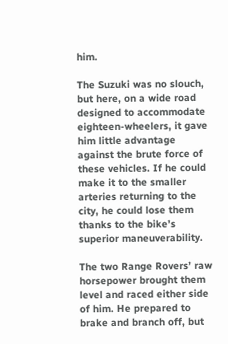him.

The Suzuki was no slouch, but here, on a wide road designed to accommodate eighteen-wheelers, it gave him little advantage against the brute force of these vehicles. If he could make it to the smaller arteries returning to the city, he could lose them thanks to the bike’s superior maneuverability.

The two Range Rovers’ raw horsepower brought them level and raced either side of him. He prepared to brake and branch off, but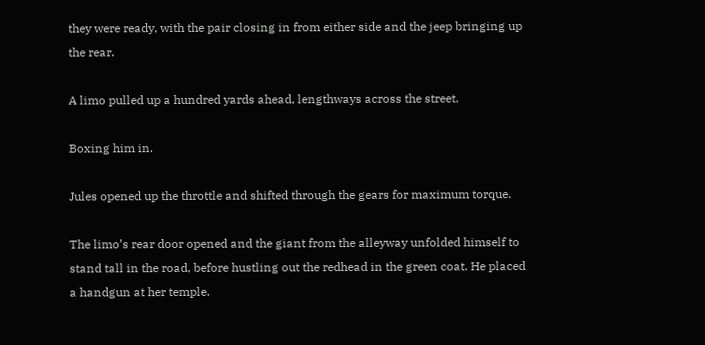they were ready, with the pair closing in from either side and the jeep bringing up the rear.

A limo pulled up a hundred yards ahead, lengthways across the street.

Boxing him in.

Jules opened up the throttle and shifted through the gears for maximum torque.

The limo’s rear door opened and the giant from the alleyway unfolded himself to stand tall in the road, before hustling out the redhead in the green coat. He placed a handgun at her temple.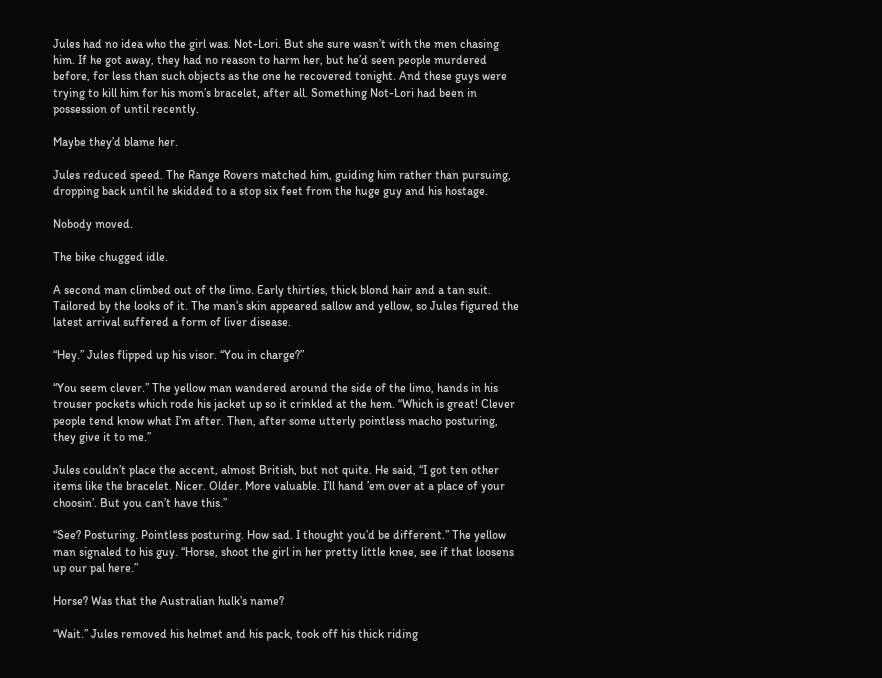Jules had no idea who the girl was. Not-Lori. But she sure wasn’t with the men chasing him. If he got away, they had no reason to harm her, but he’d seen people murdered before, for less than such objects as the one he recovered tonight. And these guys were trying to kill him for his mom’s bracelet, after all. Something Not-Lori had been in possession of until recently.

Maybe they’d blame her.

Jules reduced speed. The Range Rovers matched him, guiding him rather than pursuing, dropping back until he skidded to a stop six feet from the huge guy and his hostage.

Nobody moved.

The bike chugged idle.

A second man climbed out of the limo. Early thirties, thick blond hair and a tan suit. Tailored by the looks of it. The man’s skin appeared sallow and yellow, so Jules figured the latest arrival suffered a form of liver disease.

“Hey.” Jules flipped up his visor. “You in charge?”

“You seem clever.” The yellow man wandered around the side of the limo, hands in his trouser pockets which rode his jacket up so it crinkled at the hem. “Which is great! Clever people tend know what I’m after. Then, after some utterly pointless macho posturing, they give it to me.”

Jules couldn’t place the accent, almost British, but not quite. He said, “I got ten other items like the bracelet. Nicer. Older. More valuable. I’ll hand ’em over at a place of your choosin’. But you can’t have this.”

“See? Posturing. Pointless posturing. How sad. I thought you’d be different.” The yellow man signaled to his guy. “Horse, shoot the girl in her pretty little knee, see if that loosens up our pal here.”

Horse? Was that the Australian hulk’s name?

“Wait.” Jules removed his helmet and his pack, took off his thick riding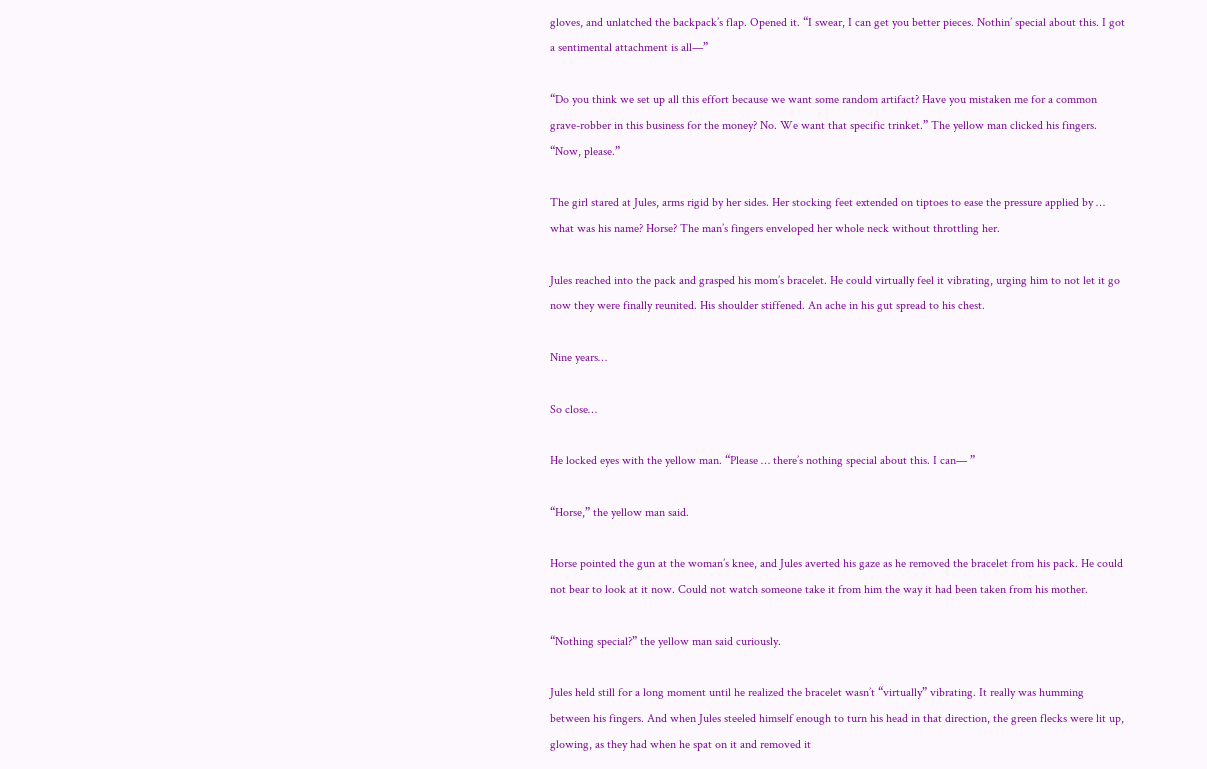gloves, and unlatched the backpack’s flap. Opened it. “I swear, I can get you better pieces. Nothin’ special about this. I got a sentimental attachment is all—”

“Do you think we set up all this effort because we want some random artifact? Have you mistaken me for a common grave-robber in this business for the money? No. We want that specific trinket.” The yellow man clicked his fingers. “Now, please.”

The girl stared at Jules, arms rigid by her sides. Her stocking feet extended on tiptoes to ease the pressure applied by … what was his name? Horse? The man’s fingers enveloped her whole neck without throttling her.

Jules reached into the pack and grasped his mom’s bracelet. He could virtually feel it vibrating, urging him to not let it go now they were finally reunited. His shoulder stiffened. An ache in his gut spread to his chest.

Nine years…

So close…

He locked eyes with the yellow man. “Please … there’s nothing special about this. I can— ”

“Horse,” the yellow man said.

Horse pointed the gun at the woman’s knee, and Jules averted his gaze as he removed the bracelet from his pack. He could not bear to look at it now. Could not watch someone take it from him the way it had been taken from his mother.

“Nothing special?” the yellow man said curiously.

Jules held still for a long moment until he realized the bracelet wasn’t “virtually” vibrating. It really was humming between his fingers. And when Jules steeled himself enough to turn his head in that direction, the green flecks were lit up, glowing, as they had when he spat on it and removed it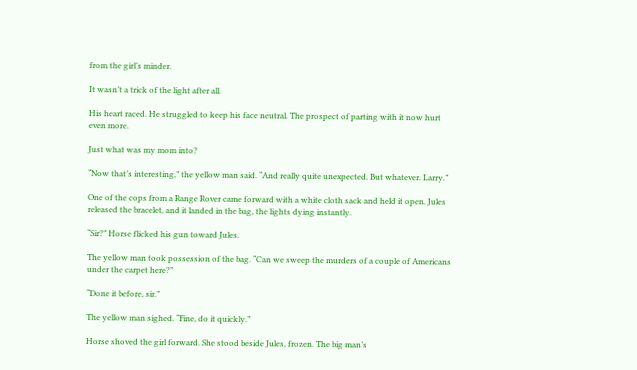from the girl’s minder.

It wasn’t a trick of the light after all.

His heart raced. He struggled to keep his face neutral. The prospect of parting with it now hurt even more.

Just what was my mom into?

“Now that’s interesting,” the yellow man said. “And really quite unexpected. But whatever. Larry.”

One of the cops from a Range Rover came forward with a white cloth sack and held it open. Jules released the bracelet, and it landed in the bag, the lights dying instantly.

“Sir?” Horse flicked his gun toward Jules.

The yellow man took possession of the bag. “Can we sweep the murders of a couple of Americans under the carpet here?”

“Done it before, sir.”

The yellow man sighed. “Fine, do it quickly.”

Horse shoved the girl forward. She stood beside Jules, frozen. The big man’s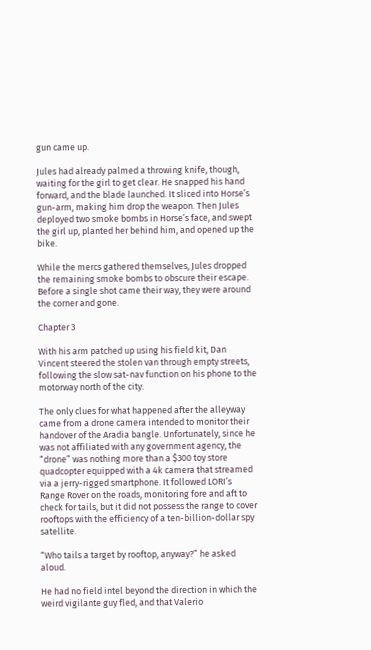gun came up.

Jules had already palmed a throwing knife, though, waiting for the girl to get clear. He snapped his hand forward, and the blade launched. It sliced into Horse’s gun-arm, making him drop the weapon. Then Jules deployed two smoke bombs in Horse’s face, and swept the girl up, planted her behind him, and opened up the bike.

While the mercs gathered themselves, Jules dropped the remaining smoke bombs to obscure their escape. Before a single shot came their way, they were around the corner and gone.

Chapter 3

With his arm patched up using his field kit, Dan Vincent steered the stolen van through empty streets, following the slow sat-nav function on his phone to the motorway north of the city.

The only clues for what happened after the alleyway came from a drone camera intended to monitor their handover of the Aradia bangle. Unfortunately, since he was not affiliated with any government agency, the “drone” was nothing more than a $300 toy store quadcopter equipped with a 4k camera that streamed via a jerry-rigged smartphone. It followed LORI’s Range Rover on the roads, monitoring fore and aft to check for tails, but it did not possess the range to cover rooftops with the efficiency of a ten-billion-dollar spy satellite.

“Who tails a target by rooftop, anyway?” he asked aloud.

He had no field intel beyond the direction in which the weird vigilante guy fled, and that Valerio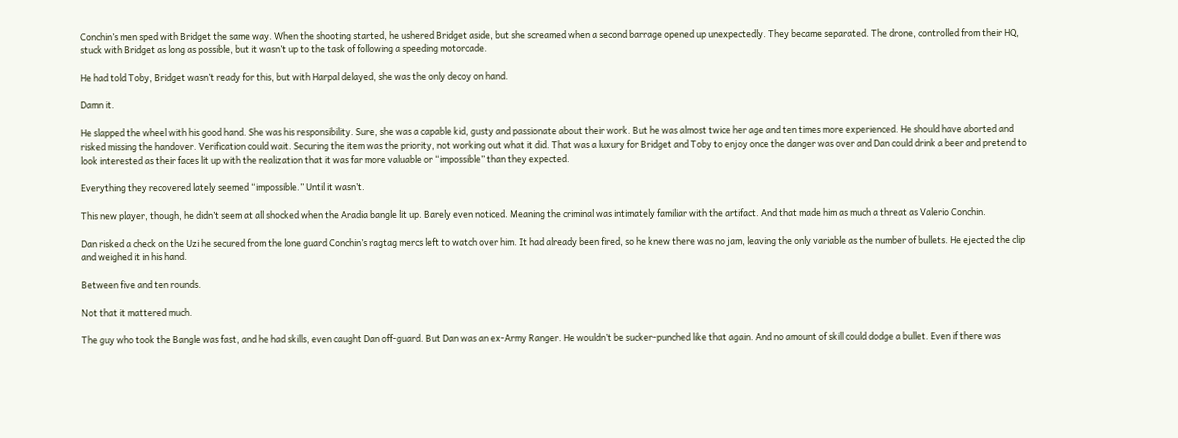Conchin’s men sped with Bridget the same way. When the shooting started, he ushered Bridget aside, but she screamed when a second barrage opened up unexpectedly. They became separated. The drone, controlled from their HQ, stuck with Bridget as long as possible, but it wasn’t up to the task of following a speeding motorcade.

He had told Toby, Bridget wasn’t ready for this, but with Harpal delayed, she was the only decoy on hand.

Damn it.

He slapped the wheel with his good hand. She was his responsibility. Sure, she was a capable kid, gusty and passionate about their work. But he was almost twice her age and ten times more experienced. He should have aborted and risked missing the handover. Verification could wait. Securing the item was the priority, not working out what it did. That was a luxury for Bridget and Toby to enjoy once the danger was over and Dan could drink a beer and pretend to look interested as their faces lit up with the realization that it was far more valuable or “impossible” than they expected.

Everything they recovered lately seemed “impossible.” Until it wasn’t.

This new player, though, he didn’t seem at all shocked when the Aradia bangle lit up. Barely even noticed. Meaning the criminal was intimately familiar with the artifact. And that made him as much a threat as Valerio Conchin.

Dan risked a check on the Uzi he secured from the lone guard Conchin’s ragtag mercs left to watch over him. It had already been fired, so he knew there was no jam, leaving the only variable as the number of bullets. He ejected the clip and weighed it in his hand.

Between five and ten rounds.

Not that it mattered much.

The guy who took the Bangle was fast, and he had skills, even caught Dan off-guard. But Dan was an ex-Army Ranger. He wouldn’t be sucker-punched like that again. And no amount of skill could dodge a bullet. Even if there was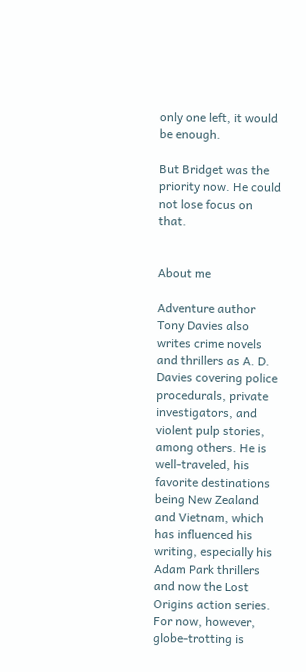only one left, it would be enough.

But Bridget was the priority now. He could not lose focus on that.


About me

Adventure author Tony Davies also writes crime novels and thrillers as A. D. Davies covering police procedurals, private investigators, and violent pulp stories, among others. He is well-traveled, his favorite destinations being New Zealand and Vietnam, which has influenced his writing, especially his Adam Park thrillers and now the Lost Origins action series. For now, however, globe-trotting is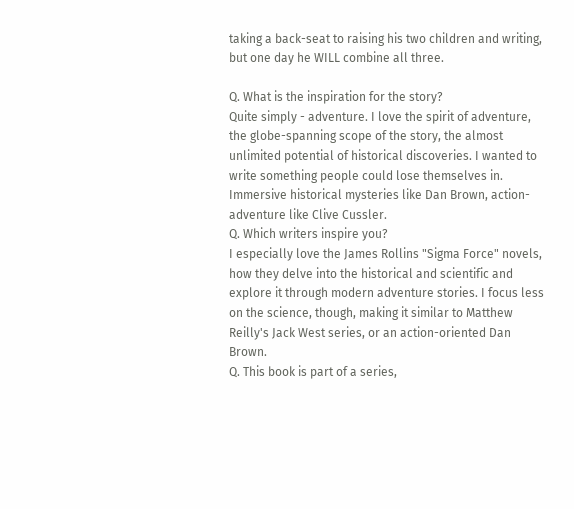taking a back-seat to raising his two children and writing, but one day he WILL combine all three.

Q. What is the inspiration for the story?
Quite simply - adventure. I love the spirit of adventure, the globe-spanning scope of the story, the almost unlimited potential of historical discoveries. I wanted to write something people could lose themselves in. Immersive historical mysteries like Dan Brown, action-adventure like Clive Cussler.
Q. Which writers inspire you?
I especially love the James Rollins "Sigma Force" novels, how they delve into the historical and scientific and explore it through modern adventure stories. I focus less on the science, though, making it similar to Matthew Reilly's Jack West series, or an action-oriented Dan Brown.
Q. This book is part of a series,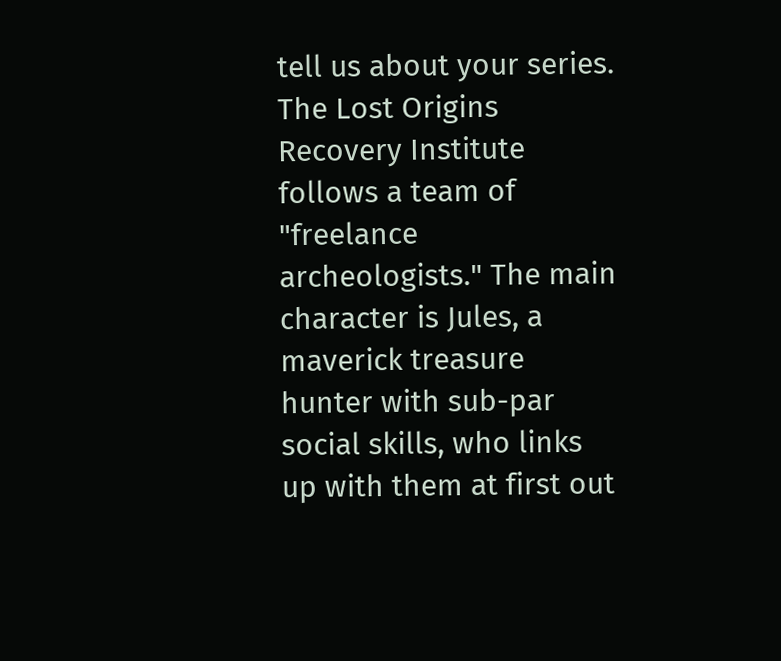tell us about your series.
The Lost Origins Recovery Institute follows a team of "freelance archeologists." The main character is Jules, a maverick treasure hunter with sub-par social skills, who links up with them at first out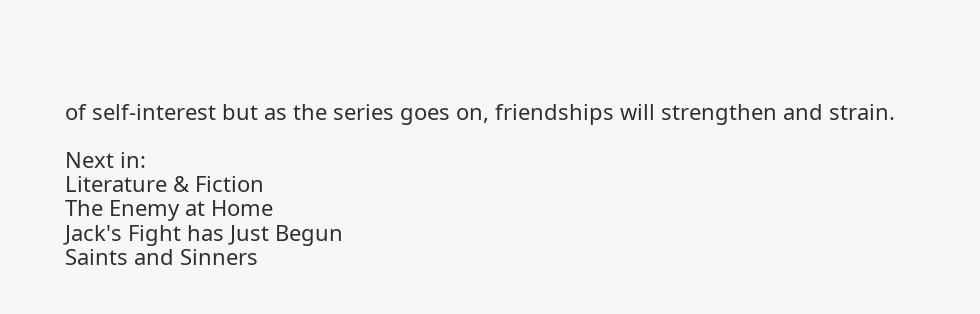of self-interest but as the series goes on, friendships will strengthen and strain.

Next in:
Literature & Fiction
The Enemy at Home
Jack's Fight has Just Begun
Saints and Sinners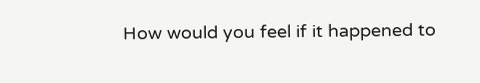How would you feel if it happened to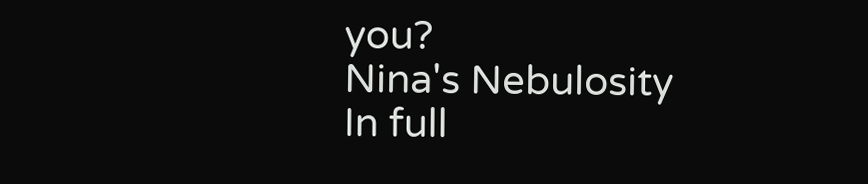you?
Nina's Nebulosity
In full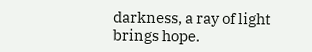darkness, a ray of light brings hope.